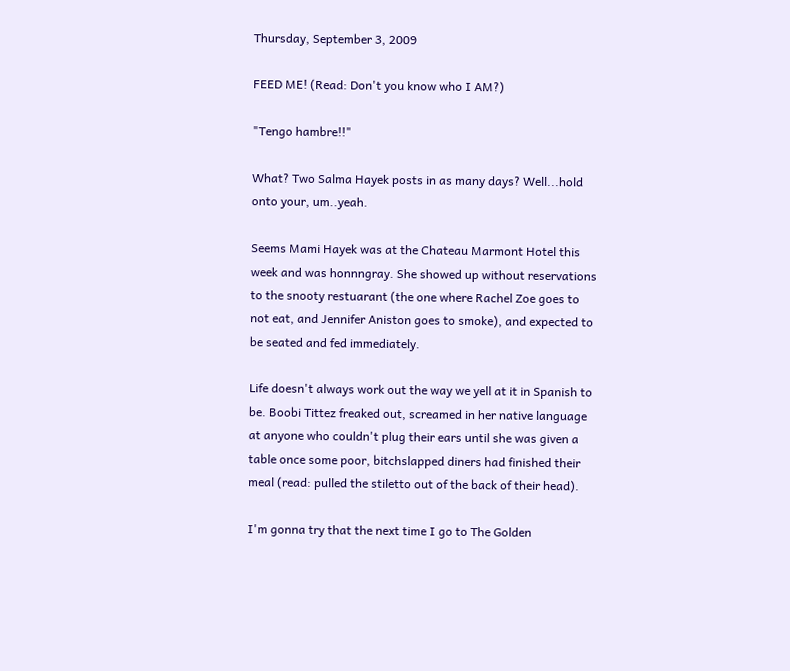Thursday, September 3, 2009

FEED ME! (Read: Don't you know who I AM?)

"Tengo hambre!!"

What? Two Salma Hayek posts in as many days? Well...hold onto your, um..yeah.

Seems Mami Hayek was at the Chateau Marmont Hotel this week and was honnngray. She showed up without reservations to the snooty restuarant (the one where Rachel Zoe goes to not eat, and Jennifer Aniston goes to smoke), and expected to be seated and fed immediately.

Life doesn't always work out the way we yell at it in Spanish to be. Boobi Tittez freaked out, screamed in her native language at anyone who couldn't plug their ears until she was given a table once some poor, bitchslapped diners had finished their meal (read: pulled the stiletto out of the back of their head).

I'm gonna try that the next time I go to The Golden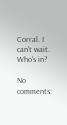Corral. I can't wait. Who's in?

No comments: